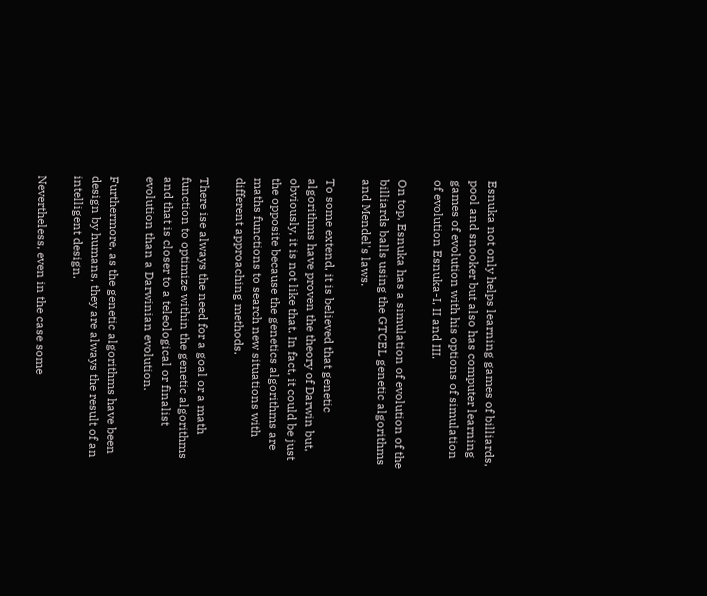Esnuka not only helps learning games of billiards, pool and snooker but also has computer learning games of evolution with his options of simulation of evolution Esnuka-I, II and III.

On top, Esnuka has a simulation of evolution of the billiards balls using the GTCEL genetic algorithms and Mendel's laws.

To some extend, it is believed that genetic algorithms have proven the theory of Darwin but, obviously, it is not like that. In fact, it could be just the opposite because the genetics algorithms are maths functions to search new situations with different approaching methods.

There ise always the need for a goal or a math function to optimize within the genetic algorithms and that is closer to a teleological or finalist evolution than a Darwinian evolution.

Furthermore, as the genetic algorithms have been design by humans, they are always the result of an intelligent design.

Nevertheless, even in the case some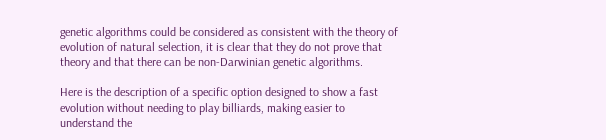genetic algorithms could be considered as consistent with the theory of evolution of natural selection, it is clear that they do not prove that theory and that there can be non-Darwinian genetic algorithms.

Here is the description of a specific option designed to show a fast evolution without needing to play billiards, making easier to understand the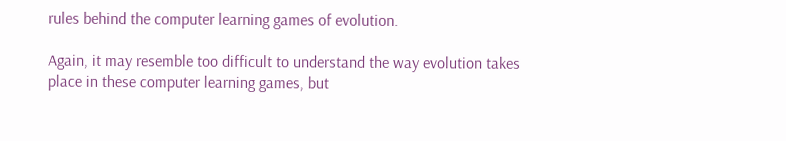rules behind the computer learning games of evolution.

Again, it may resemble too difficult to understand the way evolution takes place in these computer learning games, but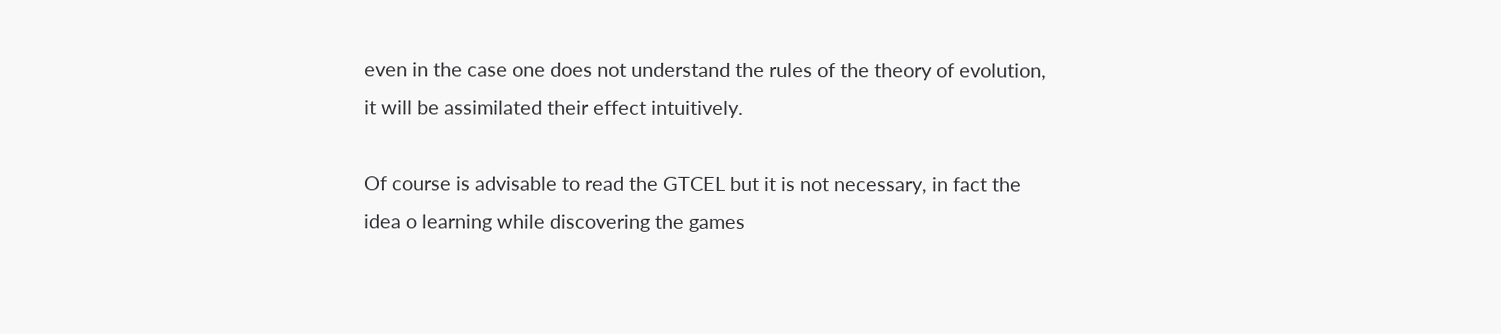even in the case one does not understand the rules of the theory of evolution, it will be assimilated their effect intuitively.

Of course is advisable to read the GTCEL but it is not necessary, in fact the idea o learning while discovering the games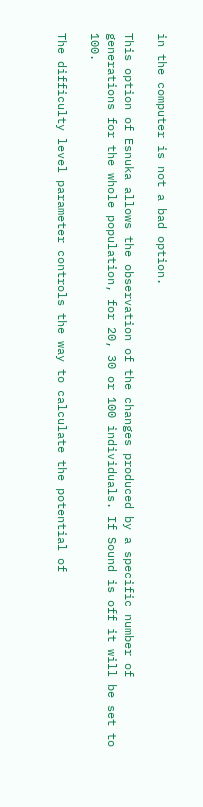in the computer is not a bad option.

This option of Esnuka allows the observation of the changes produced by a specific number of generations for the whole population, for 20, 30 or 100 individuals. If Sound is off it will be set to 100.

The difficulty level parameter controls the way to calculate the potential of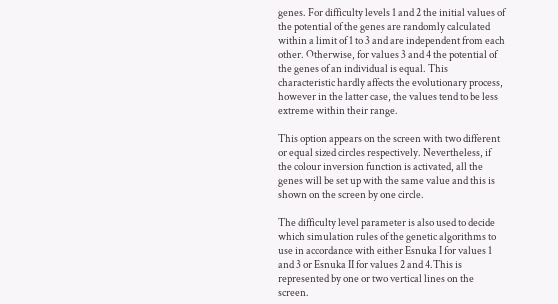genes. For difficulty levels 1 and 2 the initial values of the potential of the genes are randomly calculated within a limit of 1 to 3 and are independent from each other. Otherwise, for values 3 and 4 the potential of the genes of an individual is equal. This characteristic hardly affects the evolutionary process, however in the latter case, the values tend to be less extreme within their range.

This option appears on the screen with two different or equal sized circles respectively. Nevertheless, if the colour inversion function is activated, all the genes will be set up with the same value and this is shown on the screen by one circle.

The difficulty level parameter is also used to decide which simulation rules of the genetic algorithms to use in accordance with either Esnuka I for values 1 and 3 or Esnuka II for values 2 and 4.This is represented by one or two vertical lines on the screen.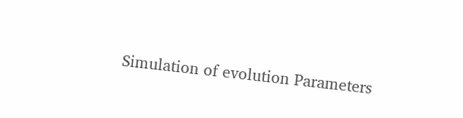Simulation of evolution Parameters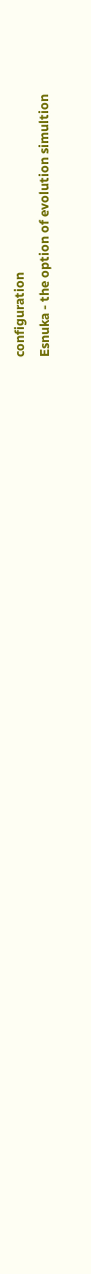configuration
Esnuka - the option of evolution simultion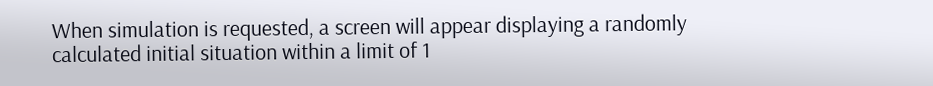When simulation is requested, a screen will appear displaying a randomly calculated initial situation within a limit of 1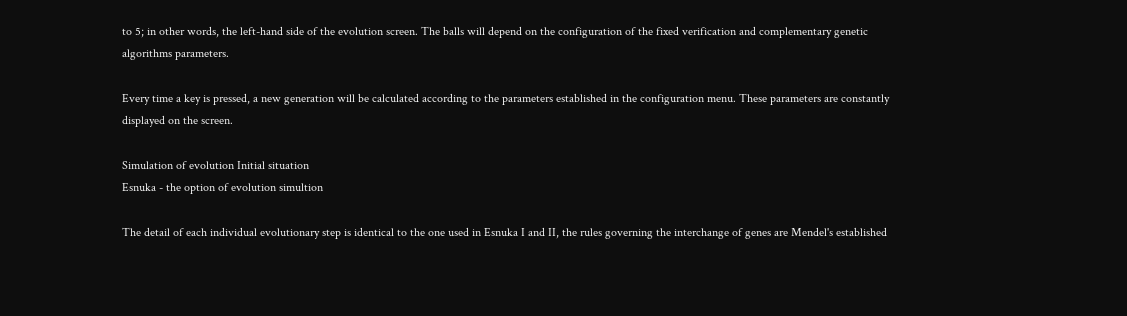to 5; in other words, the left-hand side of the evolution screen. The balls will depend on the configuration of the fixed verification and complementary genetic algorithms parameters.

Every time a key is pressed, a new generation will be calculated according to the parameters established in the configuration menu. These parameters are constantly displayed on the screen.

Simulation of evolution Initial situation
Esnuka - the option of evolution simultion

The detail of each individual evolutionary step is identical to the one used in Esnuka I and II, the rules governing the interchange of genes are Mendel's established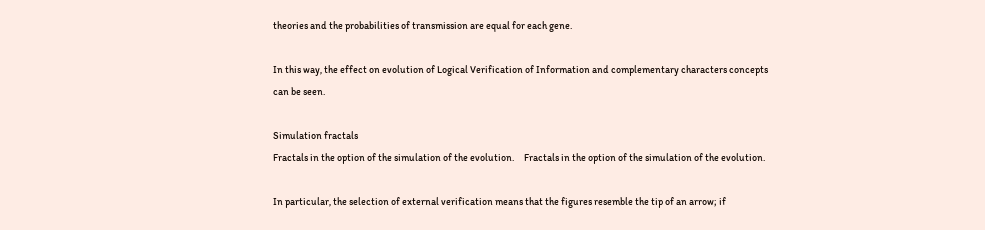theories and the probabilities of transmission are equal for each gene.

In this way, the effect on evolution of Logical Verification of Information and complementary characters concepts can be seen.

Simulation fractals
Fractals in the option of the simulation of the evolution.     Fractals in the option of the simulation of the evolution.

In particular, the selection of external verification means that the figures resemble the tip of an arrow; if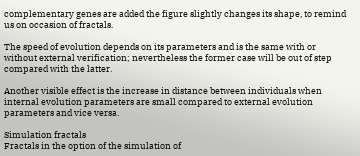complementary genes are added the figure slightly changes its shape, to remind us on occasion of fractals.

The speed of evolution depends on its parameters and is the same with or without external verification; nevertheless the former case will be out of step compared with the latter.

Another visible effect is the increase in distance between individuals when internal evolution parameters are small compared to external evolution parameters and vice versa.

Simulation fractals
Fractals in the option of the simulation of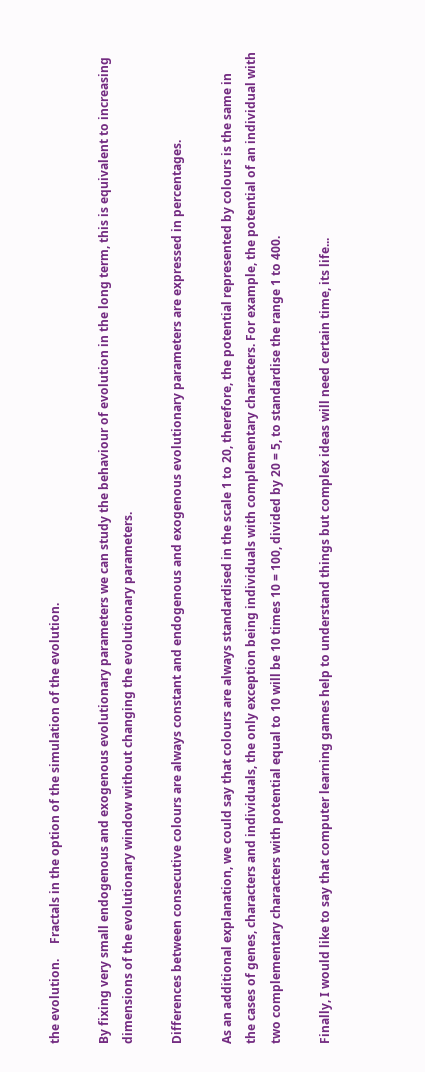the evolution.     Fractals in the option of the simulation of the evolution.

By fixing very small endogenous and exogenous evolutionary parameters we can study the behaviour of evolution in the long term, this is equivalent to increasing dimensions of the evolutionary window without changing the evolutionary parameters.

Differences between consecutive colours are always constant and endogenous and exogenous evolutionary parameters are expressed in percentages.

As an additional explanation, we could say that colours are always standardised in the scale 1 to 20, therefore, the potential represented by colours is the same in the cases of genes, characters and individuals, the only exception being individuals with complementary characters. For example, the potential of an individual with two complementary characters with potential equal to 10 will be 10 times 10 = 100, divided by 20 = 5, to standardise the range 1 to 400.

Finally, I would like to say that computer learning games help to understand things but complex ideas will need certain time, its life...